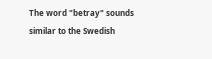The word "betray" sounds similar to the Swedish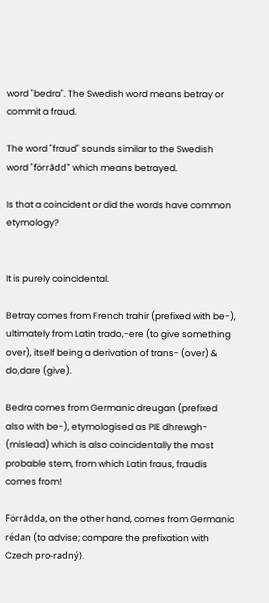word "bedra". The Swedish word means betray or commit a fraud.

The word "fraud" sounds similar to the Swedish word "förrådd" which means betrayed.

Is that a coincident or did the words have common etymology?


It is purely coincidental.

Betray comes from French trahir (prefixed with be-), ultimately from Latin trado,-ere (to give something over), itself being a derivation of trans- (over) & do,dare (give).

Bedra comes from Germanic dreugan (prefixed also with be-), etymologised as PIE dhrewgh- (mislead) which is also coincidentally the most probable stem, from which Latin fraus, fraudis comes from!

Förrådda, on the other hand, comes from Germanic rédan (to advise; compare the prefixation with Czech pro-radný).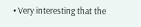• Very interesting that the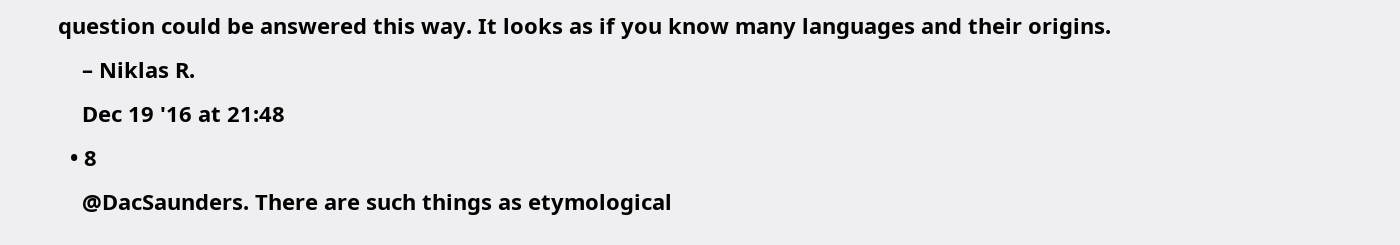question could be answered this way. It looks as if you know many languages and their origins.
    – Niklas R.
    Dec 19 '16 at 21:48
  • 8
    @DacSaunders. There are such things as etymological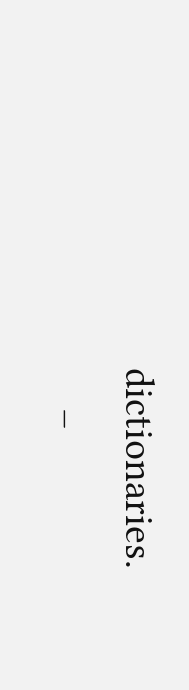dictionaries.
    –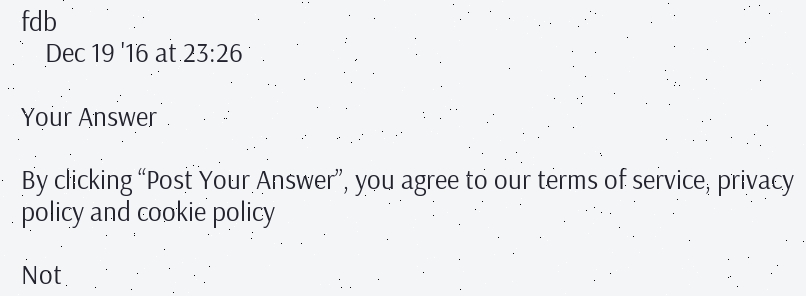fdb
    Dec 19 '16 at 23:26

Your Answer

By clicking “Post Your Answer”, you agree to our terms of service, privacy policy and cookie policy

Not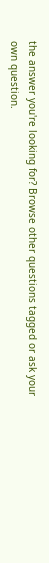the answer you're looking for? Browse other questions tagged or ask your own question.